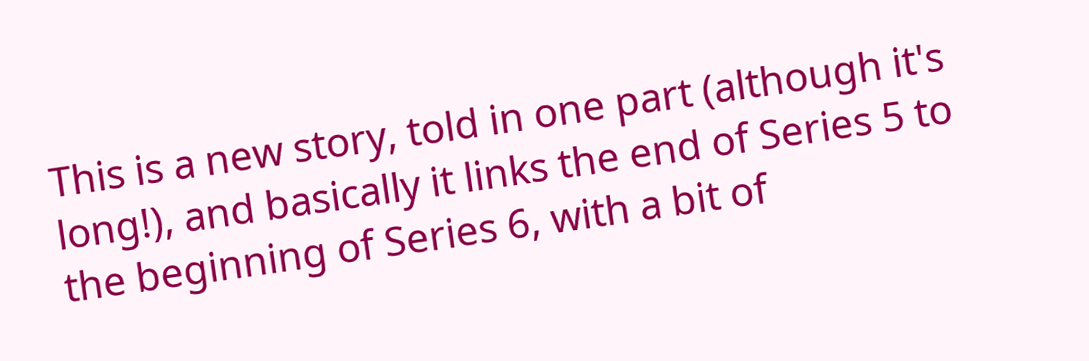This is a new story, told in one part (although it's long!), and basically it links the end of Series 5 to the beginning of Series 6, with a bit of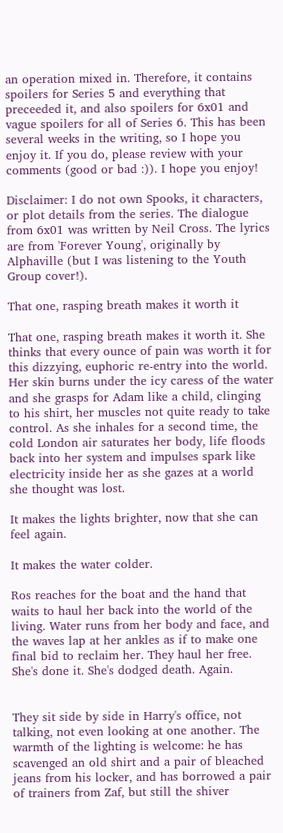an operation mixed in. Therefore, it contains spoilers for Series 5 and everything that preceeded it, and also spoilers for 6x01 and vague spoilers for all of Series 6. This has been several weeks in the writing, so I hope you enjoy it. If you do, please review with your comments (good or bad :)). I hope you enjoy!

Disclaimer: I do not own Spooks, it characters, or plot details from the series. The dialogue from 6x01 was written by Neil Cross. The lyrics are from 'Forever Young', originally by Alphaville (but I was listening to the Youth Group cover!).

That one, rasping breath makes it worth it

That one, rasping breath makes it worth it. She thinks that every ounce of pain was worth it for this dizzying, euphoric re-entry into the world. Her skin burns under the icy caress of the water and she grasps for Adam like a child, clinging to his shirt, her muscles not quite ready to take control. As she inhales for a second time, the cold London air saturates her body, life floods back into her system and impulses spark like electricity inside her as she gazes at a world she thought was lost.

It makes the lights brighter, now that she can feel again.

It makes the water colder.

Ros reaches for the boat and the hand that waits to haul her back into the world of the living. Water runs from her body and face, and the waves lap at her ankles as if to make one final bid to reclaim her. They haul her free. She's done it. She's dodged death. Again.


They sit side by side in Harry's office, not talking, not even looking at one another. The warmth of the lighting is welcome: he has scavenged an old shirt and a pair of bleached jeans from his locker, and has borrowed a pair of trainers from Zaf, but still the shiver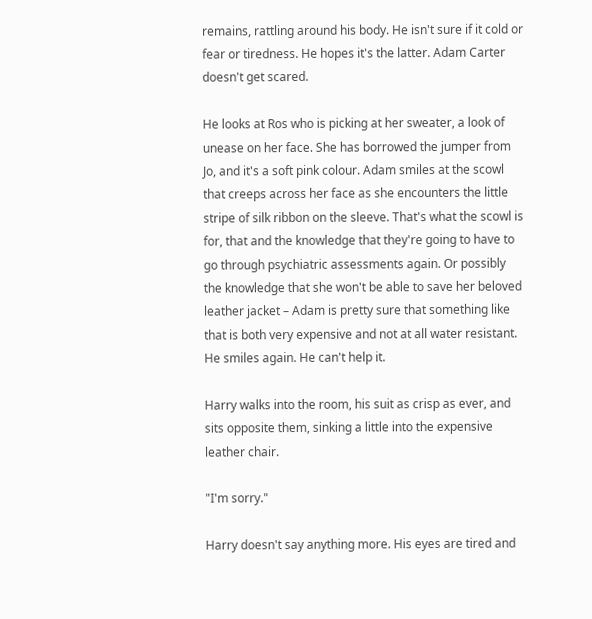remains, rattling around his body. He isn't sure if it cold or fear or tiredness. He hopes it's the latter. Adam Carter doesn't get scared.

He looks at Ros who is picking at her sweater, a look of unease on her face. She has borrowed the jumper from Jo, and it's a soft pink colour. Adam smiles at the scowl that creeps across her face as she encounters the little stripe of silk ribbon on the sleeve. That's what the scowl is for, that and the knowledge that they're going to have to go through psychiatric assessments again. Or possibly the knowledge that she won't be able to save her beloved leather jacket – Adam is pretty sure that something like that is both very expensive and not at all water resistant. He smiles again. He can't help it.

Harry walks into the room, his suit as crisp as ever, and sits opposite them, sinking a little into the expensive leather chair.

"I'm sorry."

Harry doesn't say anything more. His eyes are tired and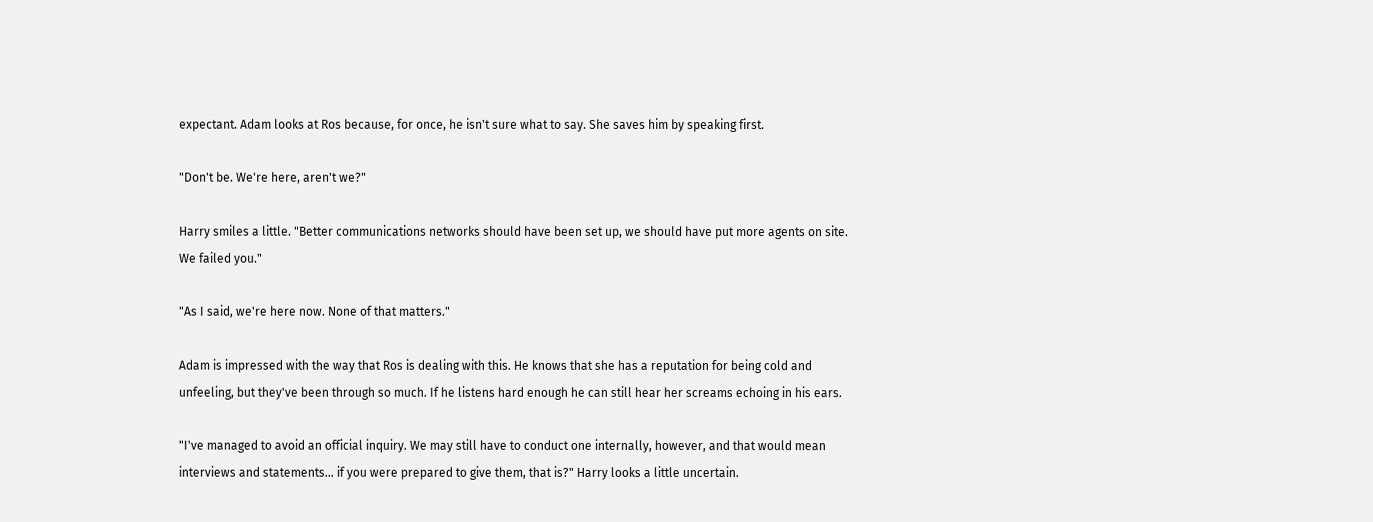expectant. Adam looks at Ros because, for once, he isn't sure what to say. She saves him by speaking first.

"Don't be. We're here, aren't we?"

Harry smiles a little. "Better communications networks should have been set up, we should have put more agents on site. We failed you."

"As I said, we're here now. None of that matters."

Adam is impressed with the way that Ros is dealing with this. He knows that she has a reputation for being cold and unfeeling, but they've been through so much. If he listens hard enough he can still hear her screams echoing in his ears.

"I've managed to avoid an official inquiry. We may still have to conduct one internally, however, and that would mean interviews and statements… if you were prepared to give them, that is?" Harry looks a little uncertain.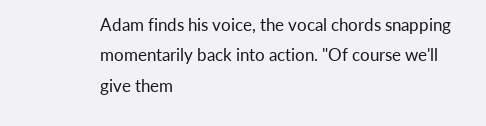Adam finds his voice, the vocal chords snapping momentarily back into action. "Of course we'll give them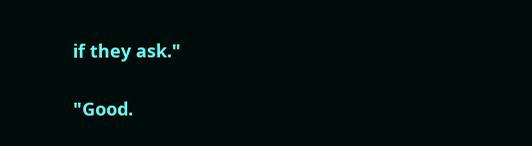if they ask."

"Good.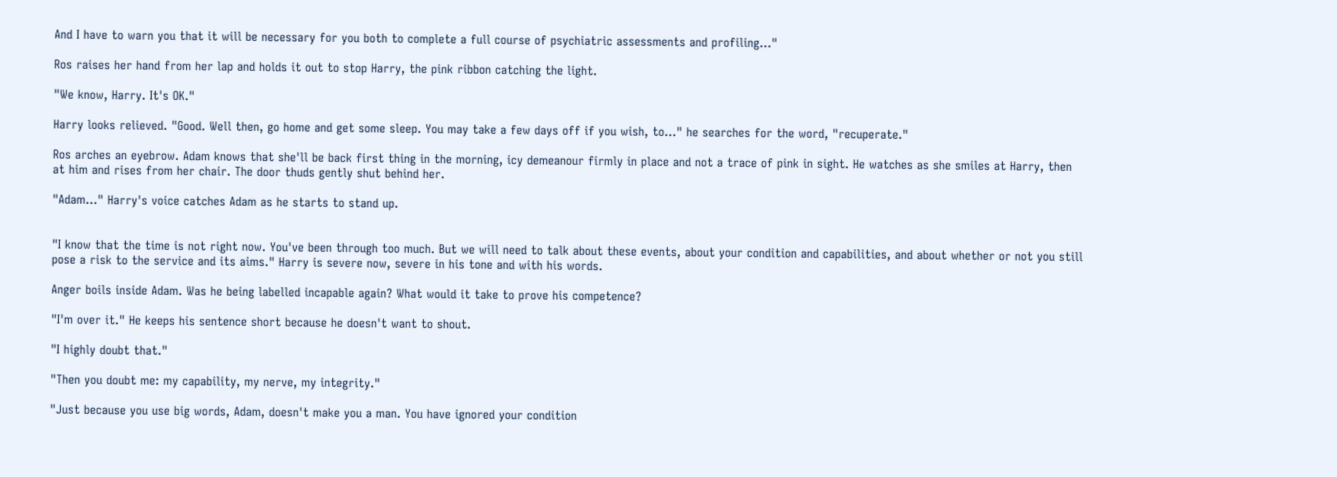And I have to warn you that it will be necessary for you both to complete a full course of psychiatric assessments and profiling…"

Ros raises her hand from her lap and holds it out to stop Harry, the pink ribbon catching the light.

"We know, Harry. It's OK."

Harry looks relieved. "Good. Well then, go home and get some sleep. You may take a few days off if you wish, to…" he searches for the word, "recuperate."

Ros arches an eyebrow. Adam knows that she'll be back first thing in the morning, icy demeanour firmly in place and not a trace of pink in sight. He watches as she smiles at Harry, then at him and rises from her chair. The door thuds gently shut behind her.

"Adam…" Harry's voice catches Adam as he starts to stand up.


"I know that the time is not right now. You've been through too much. But we will need to talk about these events, about your condition and capabilities, and about whether or not you still pose a risk to the service and its aims." Harry is severe now, severe in his tone and with his words.

Anger boils inside Adam. Was he being labelled incapable again? What would it take to prove his competence?

"I'm over it." He keeps his sentence short because he doesn't want to shout.

"I highly doubt that."

"Then you doubt me: my capability, my nerve, my integrity."

"Just because you use big words, Adam, doesn't make you a man. You have ignored your condition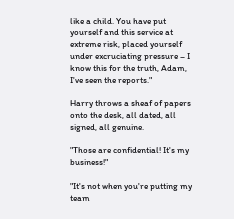like a child. You have put yourself and this service at extreme risk, placed yourself under excruciating pressure – I know this for the truth, Adam, I've seen the reports."

Harry throws a sheaf of papers onto the desk, all dated, all signed, all genuine.

"Those are confidential! It's my business!"

"It's not when you're putting my team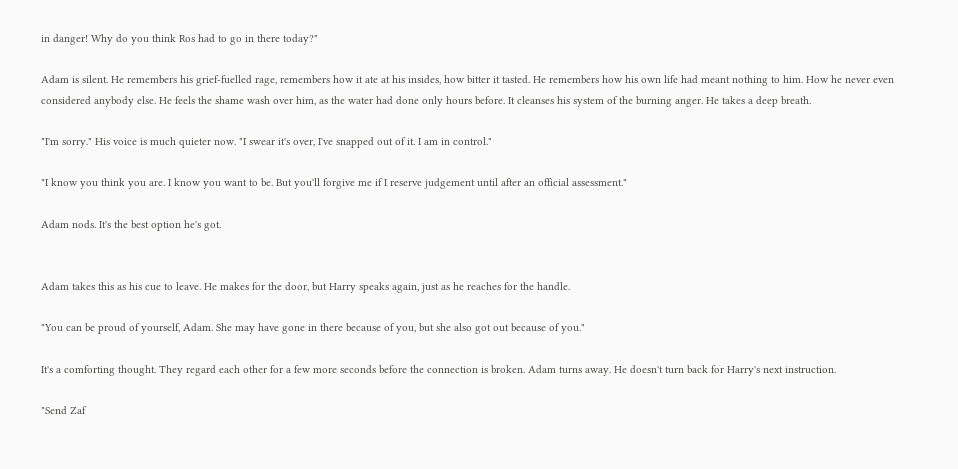in danger! Why do you think Ros had to go in there today?"

Adam is silent. He remembers his grief-fuelled rage, remembers how it ate at his insides, how bitter it tasted. He remembers how his own life had meant nothing to him. How he never even considered anybody else. He feels the shame wash over him, as the water had done only hours before. It cleanses his system of the burning anger. He takes a deep breath.

"I'm sorry." His voice is much quieter now. "I swear it's over, I've snapped out of it. I am in control."

"I know you think you are. I know you want to be. But you'll forgive me if I reserve judgement until after an official assessment."

Adam nods. It's the best option he's got.


Adam takes this as his cue to leave. He makes for the door, but Harry speaks again, just as he reaches for the handle.

"You can be proud of yourself, Adam. She may have gone in there because of you, but she also got out because of you."

It's a comforting thought. They regard each other for a few more seconds before the connection is broken. Adam turns away. He doesn't turn back for Harry's next instruction.

"Send Zaf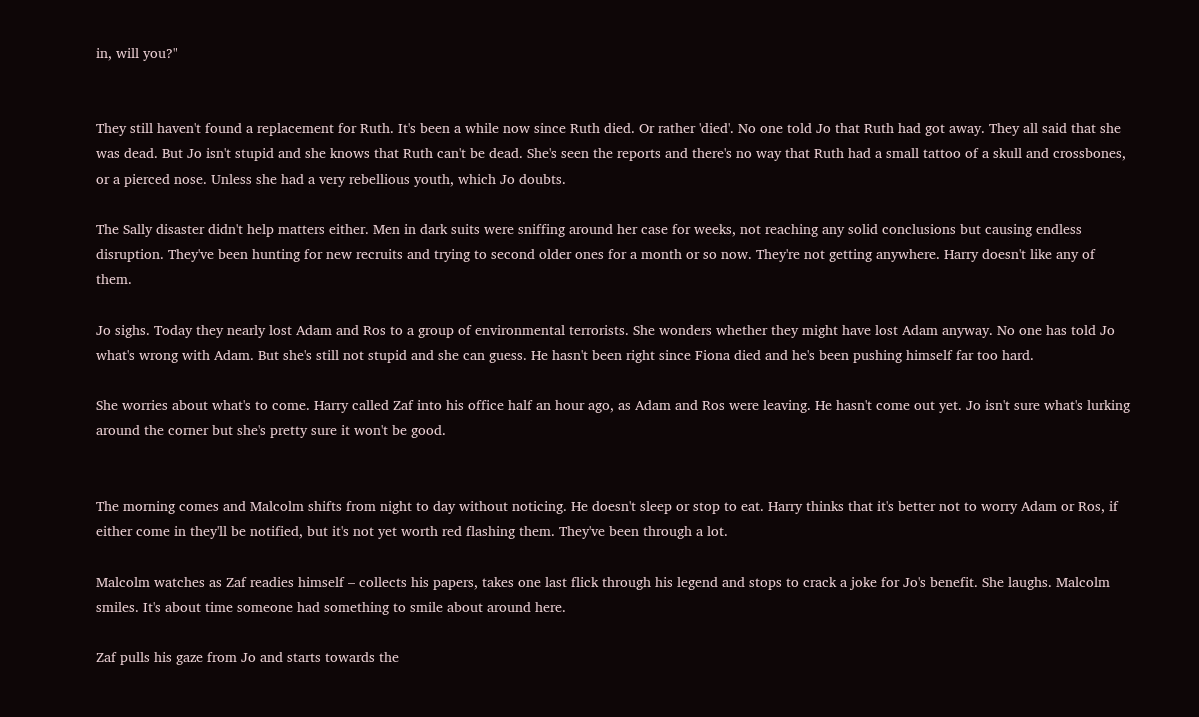in, will you?"


They still haven't found a replacement for Ruth. It's been a while now since Ruth died. Or rather 'died'. No one told Jo that Ruth had got away. They all said that she was dead. But Jo isn't stupid and she knows that Ruth can't be dead. She's seen the reports and there's no way that Ruth had a small tattoo of a skull and crossbones, or a pierced nose. Unless she had a very rebellious youth, which Jo doubts.

The Sally disaster didn't help matters either. Men in dark suits were sniffing around her case for weeks, not reaching any solid conclusions but causing endless disruption. They've been hunting for new recruits and trying to second older ones for a month or so now. They're not getting anywhere. Harry doesn't like any of them.

Jo sighs. Today they nearly lost Adam and Ros to a group of environmental terrorists. She wonders whether they might have lost Adam anyway. No one has told Jo what's wrong with Adam. But she's still not stupid and she can guess. He hasn't been right since Fiona died and he's been pushing himself far too hard.

She worries about what's to come. Harry called Zaf into his office half an hour ago, as Adam and Ros were leaving. He hasn't come out yet. Jo isn't sure what's lurking around the corner but she's pretty sure it won't be good.


The morning comes and Malcolm shifts from night to day without noticing. He doesn't sleep or stop to eat. Harry thinks that it's better not to worry Adam or Ros, if either come in they'll be notified, but it's not yet worth red flashing them. They've been through a lot.

Malcolm watches as Zaf readies himself – collects his papers, takes one last flick through his legend and stops to crack a joke for Jo's benefit. She laughs. Malcolm smiles. It's about time someone had something to smile about around here.

Zaf pulls his gaze from Jo and starts towards the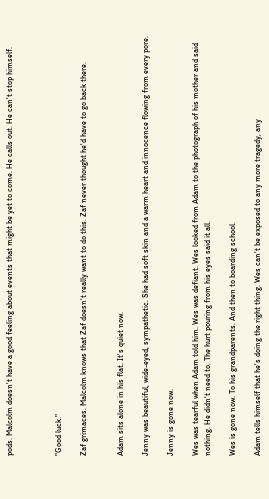pods. Malcolm doesn't have a good feeling about events that might be yet to come. He calls out. He can't stop himself.



"Good luck."

Zaf grimaces. Malcolm knows that Zaf doesn't really want to do this. Zaf never thought he'd have to go back there.


Adam sits alone in his flat. It's quiet now.

Jenny was beautiful, wide-eyed, sympathetic. She had soft skin and a warm heart and innocence flowing from every pore.

Jenny is gone now.

Wes was tearful when Adam told him. Wes was defiant. Wes looked from Adam to the photograph of his mother and said nothing. He didn't need to. The hurt pouring from his eyes said it all.

Wes is gone now. To his grandparents. And then to boarding school.

Adam tells himself that he's doing the right thing. Wes can't be exposed to any more tragedy, any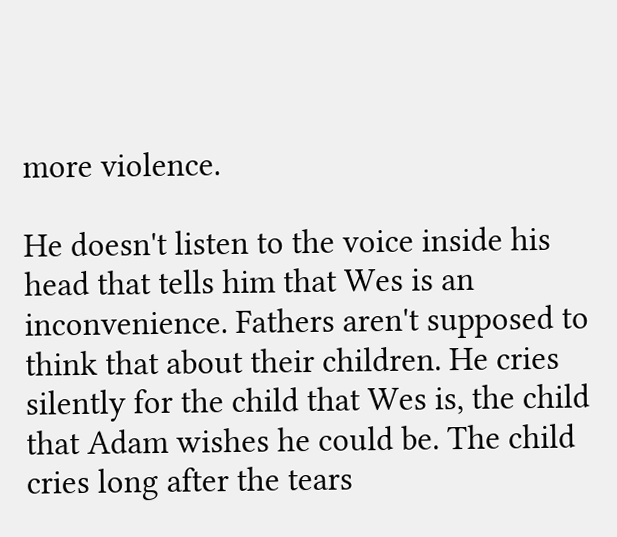more violence.

He doesn't listen to the voice inside his head that tells him that Wes is an inconvenience. Fathers aren't supposed to think that about their children. He cries silently for the child that Wes is, the child that Adam wishes he could be. The child cries long after the tears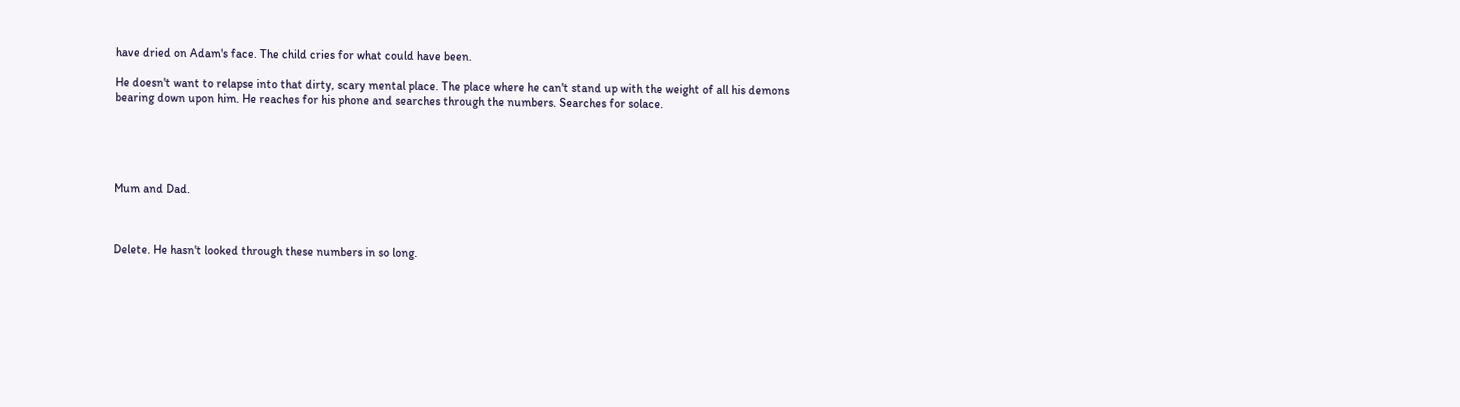have dried on Adam's face. The child cries for what could have been.

He doesn't want to relapse into that dirty, scary mental place. The place where he can't stand up with the weight of all his demons bearing down upon him. He reaches for his phone and searches through the numbers. Searches for solace.





Mum and Dad.



Delete. He hasn't looked through these numbers in so long.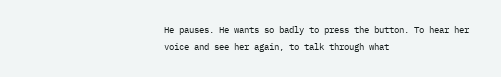He pauses. He wants so badly to press the button. To hear her voice and see her again, to talk through what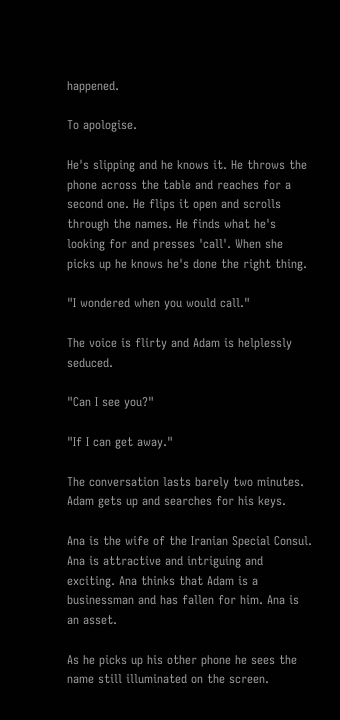happened.

To apologise.

He's slipping and he knows it. He throws the phone across the table and reaches for a second one. He flips it open and scrolls through the names. He finds what he's looking for and presses 'call'. When she picks up he knows he's done the right thing.

"I wondered when you would call."

The voice is flirty and Adam is helplessly seduced.

"Can I see you?"

"If I can get away."

The conversation lasts barely two minutes. Adam gets up and searches for his keys.

Ana is the wife of the Iranian Special Consul. Ana is attractive and intriguing and exciting. Ana thinks that Adam is a businessman and has fallen for him. Ana is an asset.

As he picks up his other phone he sees the name still illuminated on the screen.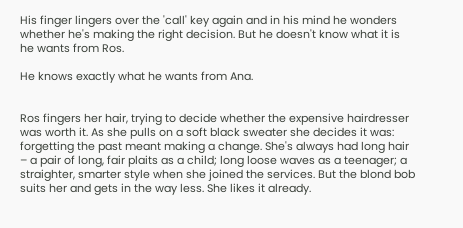His finger lingers over the 'call' key again and in his mind he wonders whether he's making the right decision. But he doesn't know what it is he wants from Ros.

He knows exactly what he wants from Ana.


Ros fingers her hair, trying to decide whether the expensive hairdresser was worth it. As she pulls on a soft black sweater she decides it was: forgetting the past meant making a change. She's always had long hair – a pair of long, fair plaits as a child; long loose waves as a teenager; a straighter, smarter style when she joined the services. But the blond bob suits her and gets in the way less. She likes it already.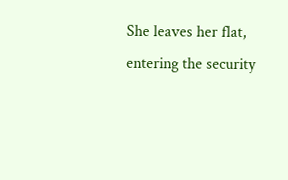She leaves her flat, entering the security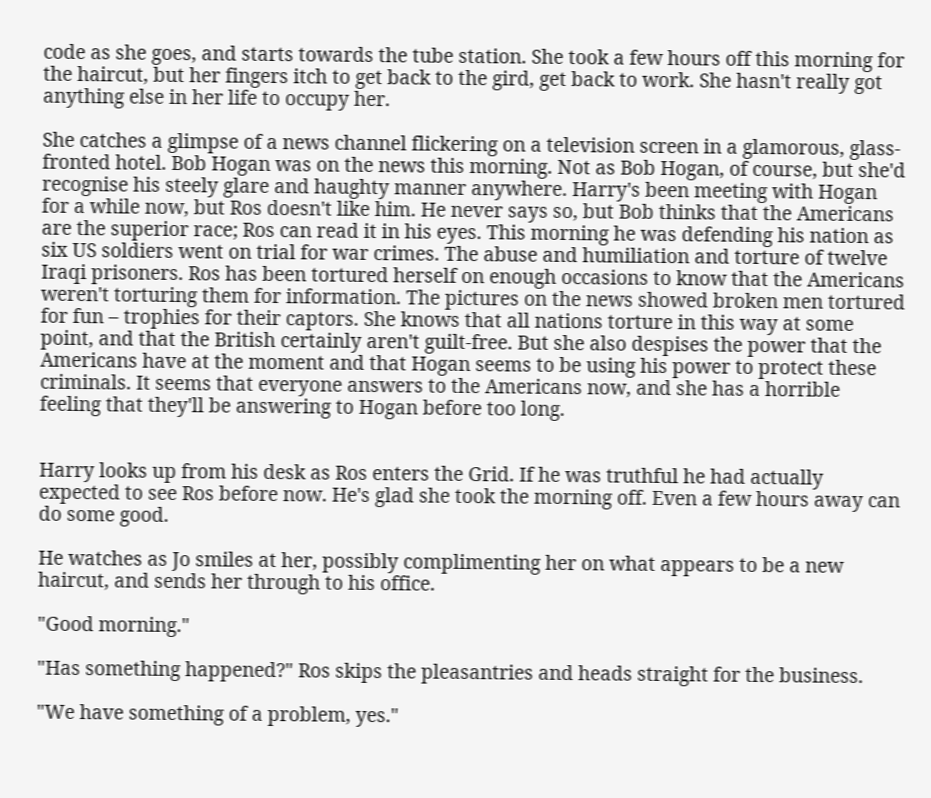code as she goes, and starts towards the tube station. She took a few hours off this morning for the haircut, but her fingers itch to get back to the gird, get back to work. She hasn't really got anything else in her life to occupy her.

She catches a glimpse of a news channel flickering on a television screen in a glamorous, glass-fronted hotel. Bob Hogan was on the news this morning. Not as Bob Hogan, of course, but she'd recognise his steely glare and haughty manner anywhere. Harry's been meeting with Hogan for a while now, but Ros doesn't like him. He never says so, but Bob thinks that the Americans are the superior race; Ros can read it in his eyes. This morning he was defending his nation as six US soldiers went on trial for war crimes. The abuse and humiliation and torture of twelve Iraqi prisoners. Ros has been tortured herself on enough occasions to know that the Americans weren't torturing them for information. The pictures on the news showed broken men tortured for fun – trophies for their captors. She knows that all nations torture in this way at some point, and that the British certainly aren't guilt-free. But she also despises the power that the Americans have at the moment and that Hogan seems to be using his power to protect these criminals. It seems that everyone answers to the Americans now, and she has a horrible feeling that they'll be answering to Hogan before too long.


Harry looks up from his desk as Ros enters the Grid. If he was truthful he had actually expected to see Ros before now. He's glad she took the morning off. Even a few hours away can do some good.

He watches as Jo smiles at her, possibly complimenting her on what appears to be a new haircut, and sends her through to his office.

"Good morning."

"Has something happened?" Ros skips the pleasantries and heads straight for the business.

"We have something of a problem, yes."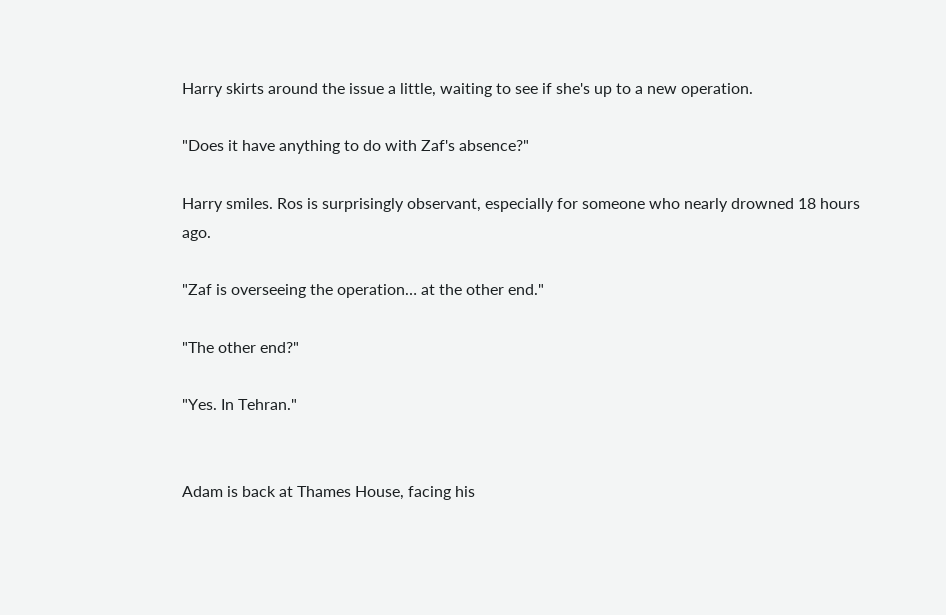Harry skirts around the issue a little, waiting to see if she's up to a new operation.

"Does it have anything to do with Zaf's absence?"

Harry smiles. Ros is surprisingly observant, especially for someone who nearly drowned 18 hours ago.

"Zaf is overseeing the operation… at the other end."

"The other end?"

"Yes. In Tehran."


Adam is back at Thames House, facing his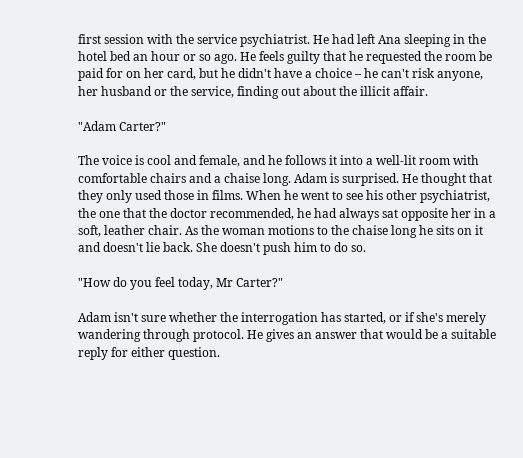first session with the service psychiatrist. He had left Ana sleeping in the hotel bed an hour or so ago. He feels guilty that he requested the room be paid for on her card, but he didn't have a choice – he can't risk anyone, her husband or the service, finding out about the illicit affair.

"Adam Carter?"

The voice is cool and female, and he follows it into a well-lit room with comfortable chairs and a chaise long. Adam is surprised. He thought that they only used those in films. When he went to see his other psychiatrist, the one that the doctor recommended, he had always sat opposite her in a soft, leather chair. As the woman motions to the chaise long he sits on it and doesn't lie back. She doesn't push him to do so.

"How do you feel today, Mr Carter?"

Adam isn't sure whether the interrogation has started, or if she's merely wandering through protocol. He gives an answer that would be a suitable reply for either question.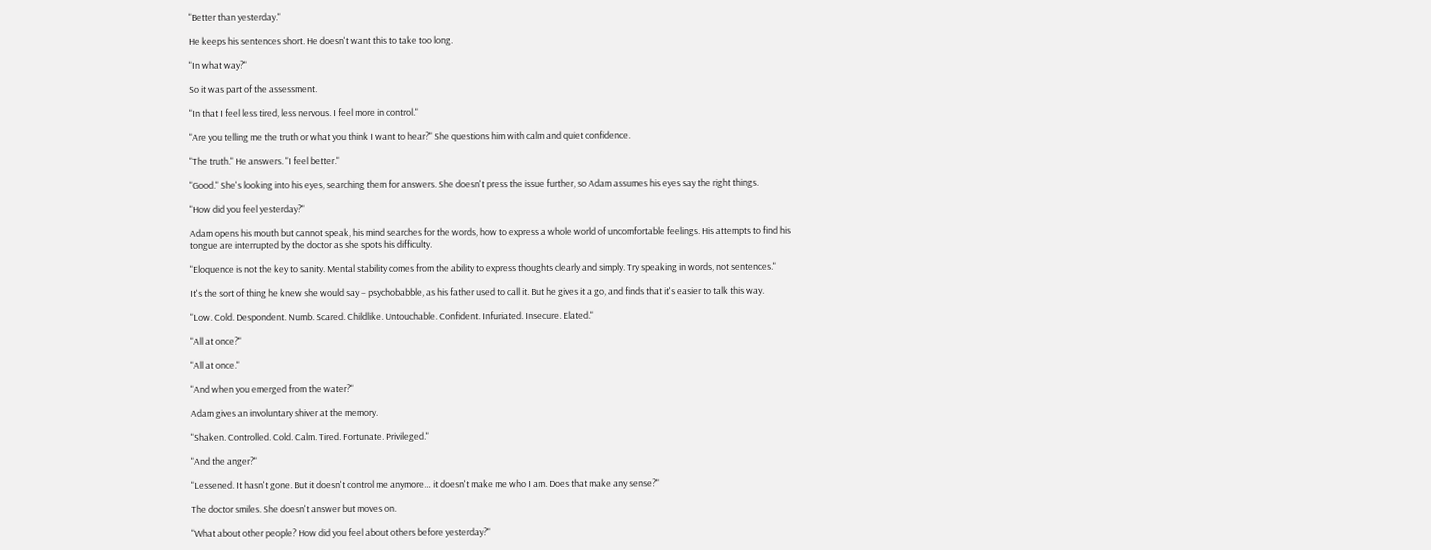"Better than yesterday."

He keeps his sentences short. He doesn't want this to take too long.

"In what way?"

So it was part of the assessment.

"In that I feel less tired, less nervous. I feel more in control."

"Are you telling me the truth or what you think I want to hear?" She questions him with calm and quiet confidence.

"The truth." He answers. "I feel better."

"Good." She's looking into his eyes, searching them for answers. She doesn't press the issue further, so Adam assumes his eyes say the right things.

"How did you feel yesterday?"

Adam opens his mouth but cannot speak, his mind searches for the words, how to express a whole world of uncomfortable feelings. His attempts to find his tongue are interrupted by the doctor as she spots his difficulty.

"Eloquence is not the key to sanity. Mental stability comes from the ability to express thoughts clearly and simply. Try speaking in words, not sentences."

It's the sort of thing he knew she would say – psychobabble, as his father used to call it. But he gives it a go, and finds that it's easier to talk this way.

"Low. Cold. Despondent. Numb. Scared. Childlike. Untouchable. Confident. Infuriated. Insecure. Elated."

"All at once?"

"All at once."

"And when you emerged from the water?"

Adam gives an involuntary shiver at the memory.

"Shaken. Controlled. Cold. Calm. Tired. Fortunate. Privileged."

"And the anger?"

"Lessened. It hasn't gone. But it doesn't control me anymore… it doesn't make me who I am. Does that make any sense?"

The doctor smiles. She doesn't answer but moves on.

"What about other people? How did you feel about others before yesterday?"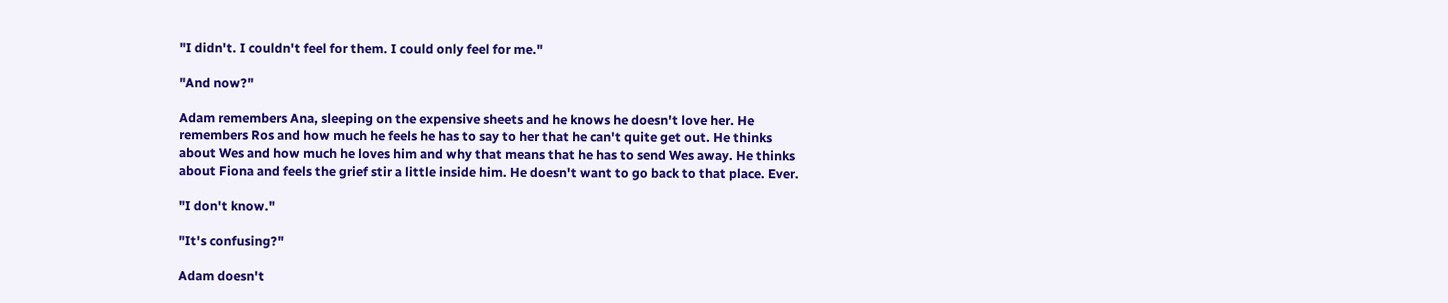"I didn't. I couldn't feel for them. I could only feel for me."

"And now?"

Adam remembers Ana, sleeping on the expensive sheets and he knows he doesn't love her. He remembers Ros and how much he feels he has to say to her that he can't quite get out. He thinks about Wes and how much he loves him and why that means that he has to send Wes away. He thinks about Fiona and feels the grief stir a little inside him. He doesn't want to go back to that place. Ever.

"I don't know."

"It's confusing?"

Adam doesn't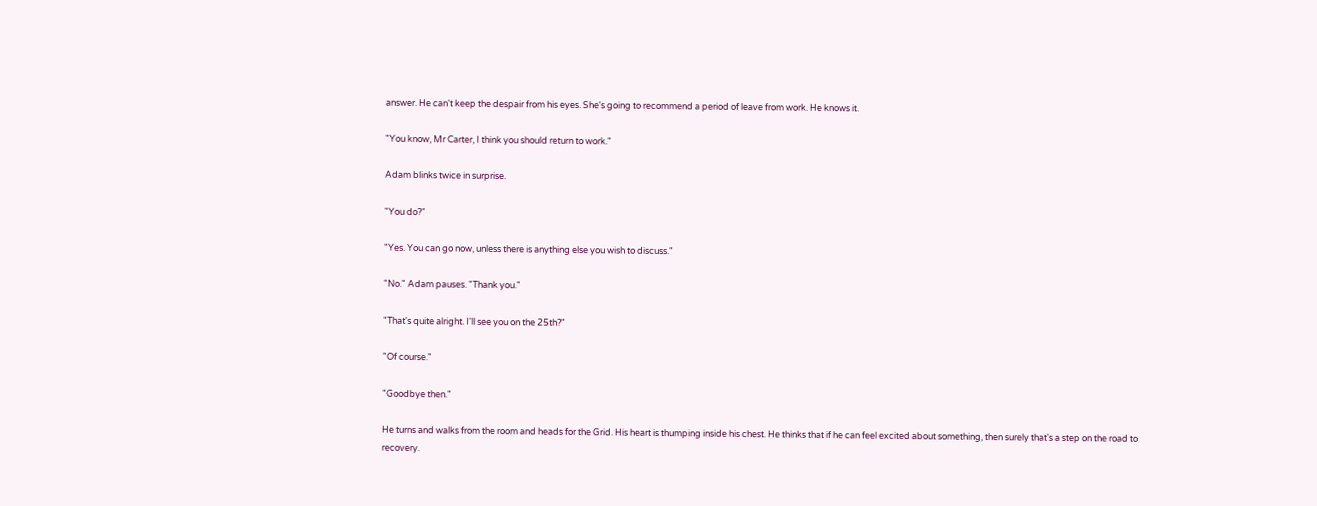answer. He can't keep the despair from his eyes. She's going to recommend a period of leave from work. He knows it.

"You know, Mr Carter, I think you should return to work."

Adam blinks twice in surprise.

"You do?"

"Yes. You can go now, unless there is anything else you wish to discuss."

"No." Adam pauses. "Thank you."

"That's quite alright. I'll see you on the 25th?"

"Of course."

"Goodbye then."

He turns and walks from the room and heads for the Grid. His heart is thumping inside his chest. He thinks that if he can feel excited about something, then surely that's a step on the road to recovery.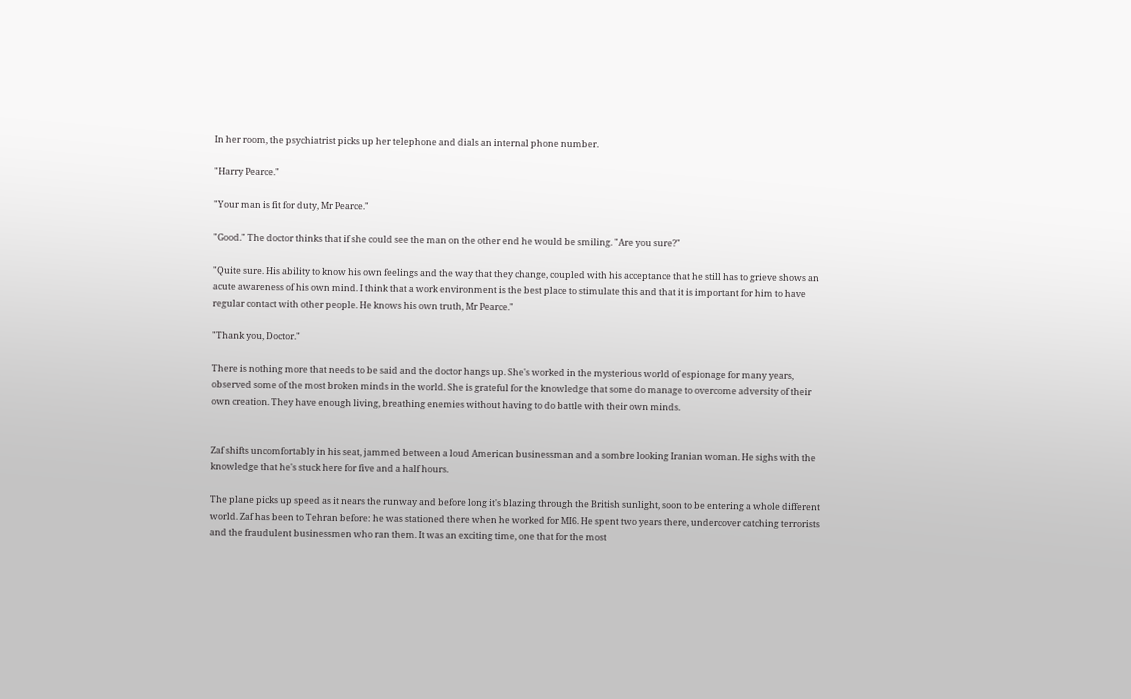In her room, the psychiatrist picks up her telephone and dials an internal phone number.

"Harry Pearce."

"Your man is fit for duty, Mr Pearce."

"Good." The doctor thinks that if she could see the man on the other end he would be smiling. "Are you sure?"

"Quite sure. His ability to know his own feelings and the way that they change, coupled with his acceptance that he still has to grieve shows an acute awareness of his own mind. I think that a work environment is the best place to stimulate this and that it is important for him to have regular contact with other people. He knows his own truth, Mr Pearce."

"Thank you, Doctor."

There is nothing more that needs to be said and the doctor hangs up. She's worked in the mysterious world of espionage for many years, observed some of the most broken minds in the world. She is grateful for the knowledge that some do manage to overcome adversity of their own creation. They have enough living, breathing enemies without having to do battle with their own minds.


Zaf shifts uncomfortably in his seat, jammed between a loud American businessman and a sombre looking Iranian woman. He sighs with the knowledge that he's stuck here for five and a half hours.

The plane picks up speed as it nears the runway and before long it's blazing through the British sunlight, soon to be entering a whole different world. Zaf has been to Tehran before: he was stationed there when he worked for MI6. He spent two years there, undercover catching terrorists and the fraudulent businessmen who ran them. It was an exciting time, one that for the most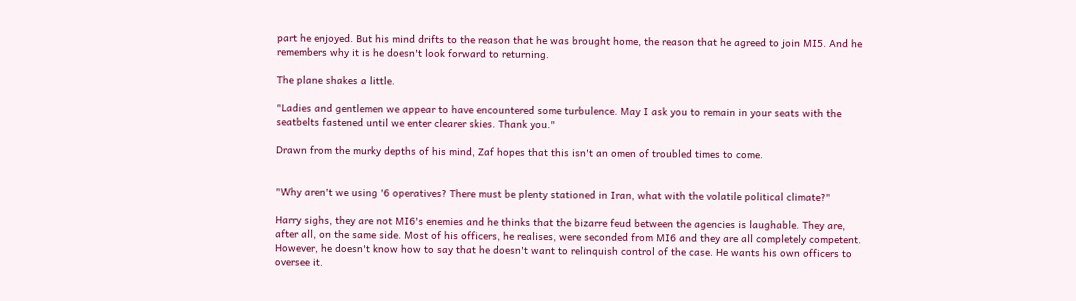part he enjoyed. But his mind drifts to the reason that he was brought home, the reason that he agreed to join MI5. And he remembers why it is he doesn't look forward to returning.

The plane shakes a little.

"Ladies and gentlemen we appear to have encountered some turbulence. May I ask you to remain in your seats with the seatbelts fastened until we enter clearer skies. Thank you."

Drawn from the murky depths of his mind, Zaf hopes that this isn't an omen of troubled times to come.


"Why aren't we using '6 operatives? There must be plenty stationed in Iran, what with the volatile political climate?"

Harry sighs, they are not MI6's enemies and he thinks that the bizarre feud between the agencies is laughable. They are, after all, on the same side. Most of his officers, he realises, were seconded from MI6 and they are all completely competent. However, he doesn't know how to say that he doesn't want to relinquish control of the case. He wants his own officers to oversee it.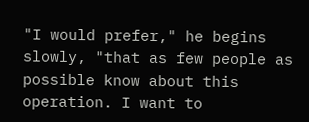"I would prefer," he begins slowly, "that as few people as possible know about this operation. I want to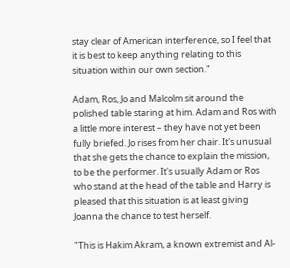stay clear of American interference, so I feel that it is best to keep anything relating to this situation within our own section."

Adam, Ros, Jo and Malcolm sit around the polished table staring at him. Adam and Ros with a little more interest – they have not yet been fully briefed. Jo rises from her chair. It's unusual that she gets the chance to explain the mission, to be the performer. It's usually Adam or Ros who stand at the head of the table and Harry is pleased that this situation is at least giving Joanna the chance to test herself.

"This is Hakim Akram, a known extremist and Al-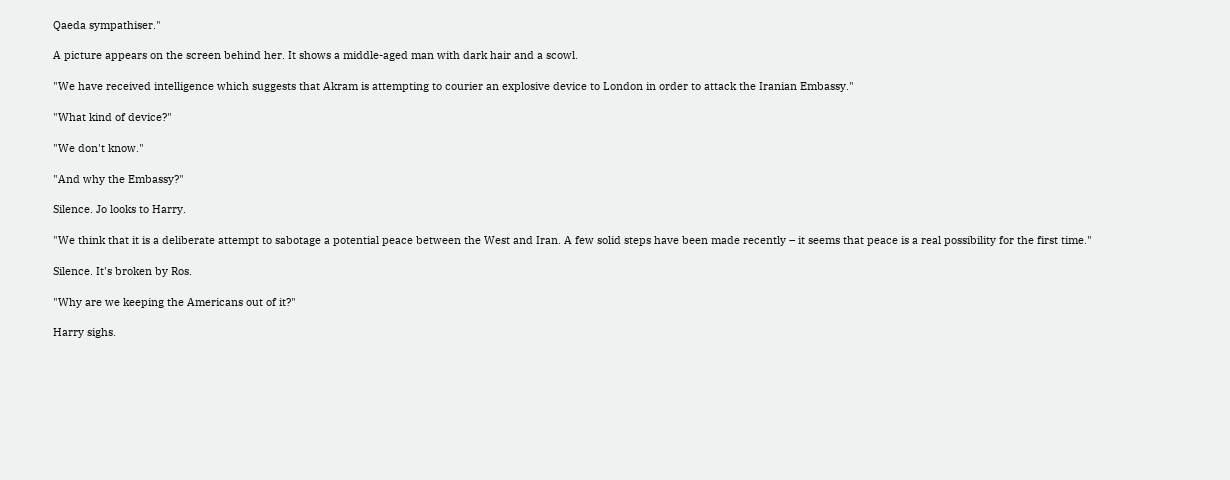Qaeda sympathiser."

A picture appears on the screen behind her. It shows a middle-aged man with dark hair and a scowl.

"We have received intelligence which suggests that Akram is attempting to courier an explosive device to London in order to attack the Iranian Embassy."

"What kind of device?"

"We don't know."

"And why the Embassy?"

Silence. Jo looks to Harry.

"We think that it is a deliberate attempt to sabotage a potential peace between the West and Iran. A few solid steps have been made recently – it seems that peace is a real possibility for the first time."

Silence. It's broken by Ros.

"Why are we keeping the Americans out of it?"

Harry sighs.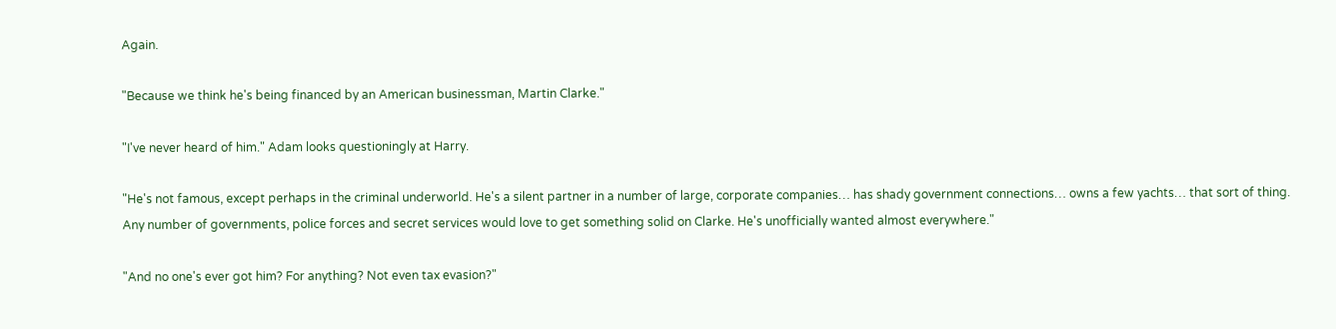Again.

"Because we think he's being financed by an American businessman, Martin Clarke."

"I've never heard of him." Adam looks questioningly at Harry.

"He's not famous, except perhaps in the criminal underworld. He's a silent partner in a number of large, corporate companies… has shady government connections… owns a few yachts… that sort of thing. Any number of governments, police forces and secret services would love to get something solid on Clarke. He's unofficially wanted almost everywhere."

"And no one's ever got him? For anything? Not even tax evasion?"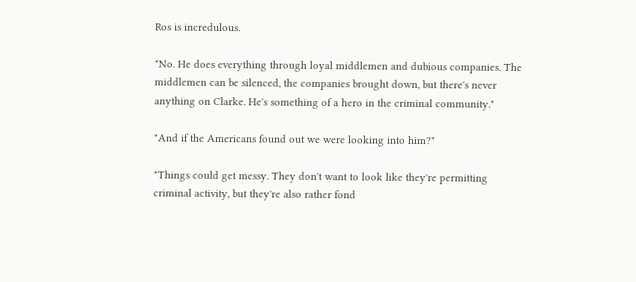Ros is incredulous.

"No. He does everything through loyal middlemen and dubious companies. The middlemen can be silenced, the companies brought down, but there's never anything on Clarke. He's something of a hero in the criminal community."

"And if the Americans found out we were looking into him?"

"Things could get messy. They don't want to look like they're permitting criminal activity, but they're also rather fond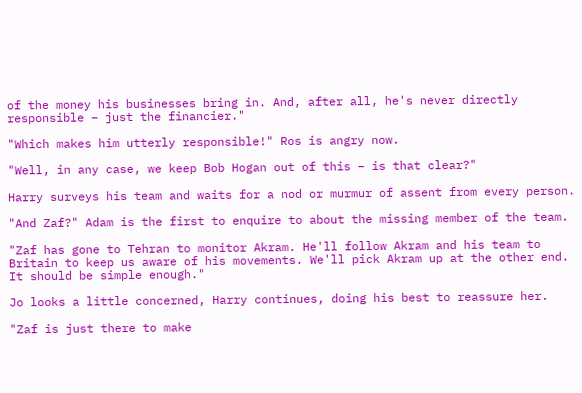of the money his businesses bring in. And, after all, he's never directly responsible – just the financier."

"Which makes him utterly responsible!" Ros is angry now.

"Well, in any case, we keep Bob Hogan out of this – is that clear?"

Harry surveys his team and waits for a nod or murmur of assent from every person.

"And Zaf?" Adam is the first to enquire to about the missing member of the team.

"Zaf has gone to Tehran to monitor Akram. He'll follow Akram and his team to Britain to keep us aware of his movements. We'll pick Akram up at the other end. It should be simple enough."

Jo looks a little concerned, Harry continues, doing his best to reassure her.

"Zaf is just there to make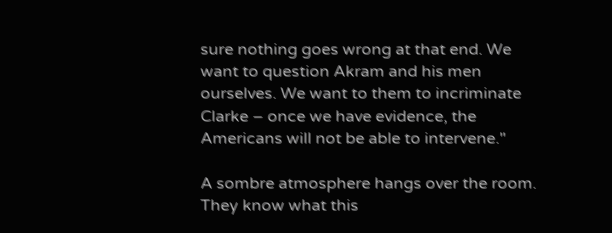sure nothing goes wrong at that end. We want to question Akram and his men ourselves. We want to them to incriminate Clarke – once we have evidence, the Americans will not be able to intervene."

A sombre atmosphere hangs over the room. They know what this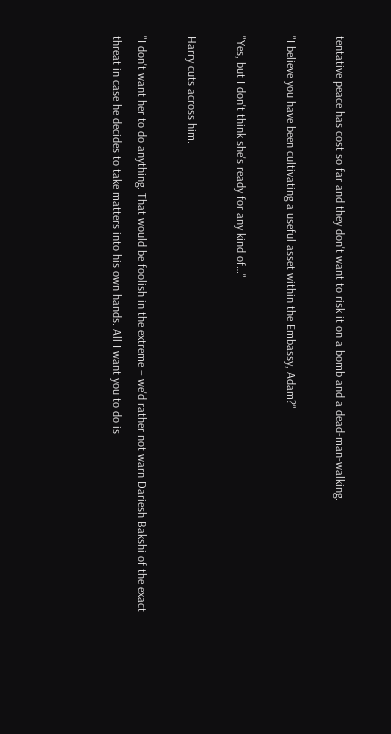tentative peace has cost so far and they don't want to risk it on a bomb and a dead-man-walking.

"I believe you have been cultivating a useful asset within the Embassy, Adam?"

"Yes, but I don't think she's ready for any kind of…"

Harry cuts across him.

"I don't want her to do anything. That would be foolish in the extreme – we'd rather not warn Dariesh Bakshi of the exact threat in case he decides to take matters into his own hands. All I want you to do is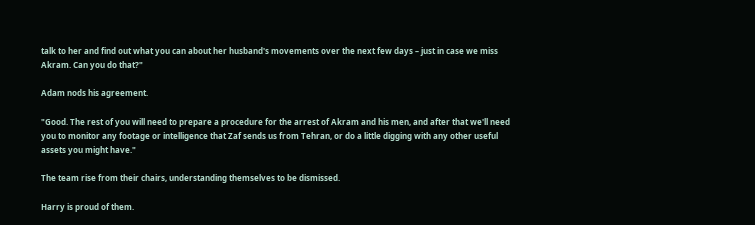talk to her and find out what you can about her husband's movements over the next few days – just in case we miss Akram. Can you do that?"

Adam nods his agreement.

"Good. The rest of you will need to prepare a procedure for the arrest of Akram and his men, and after that we'll need you to monitor any footage or intelligence that Zaf sends us from Tehran, or do a little digging with any other useful assets you might have."

The team rise from their chairs, understanding themselves to be dismissed.

Harry is proud of them.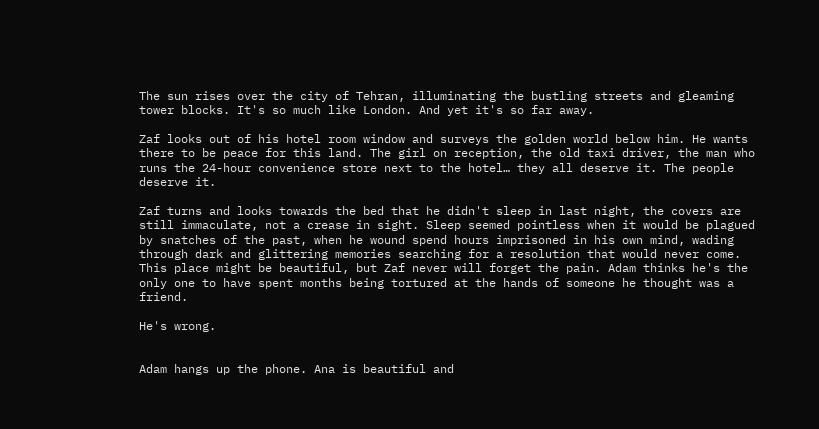The sun rises over the city of Tehran, illuminating the bustling streets and gleaming tower blocks. It's so much like London. And yet it's so far away.

Zaf looks out of his hotel room window and surveys the golden world below him. He wants there to be peace for this land. The girl on reception, the old taxi driver, the man who runs the 24-hour convenience store next to the hotel… they all deserve it. The people deserve it.

Zaf turns and looks towards the bed that he didn't sleep in last night, the covers are still immaculate, not a crease in sight. Sleep seemed pointless when it would be plagued by snatches of the past, when he wound spend hours imprisoned in his own mind, wading through dark and glittering memories searching for a resolution that would never come. This place might be beautiful, but Zaf never will forget the pain. Adam thinks he's the only one to have spent months being tortured at the hands of someone he thought was a friend.

He's wrong.


Adam hangs up the phone. Ana is beautiful and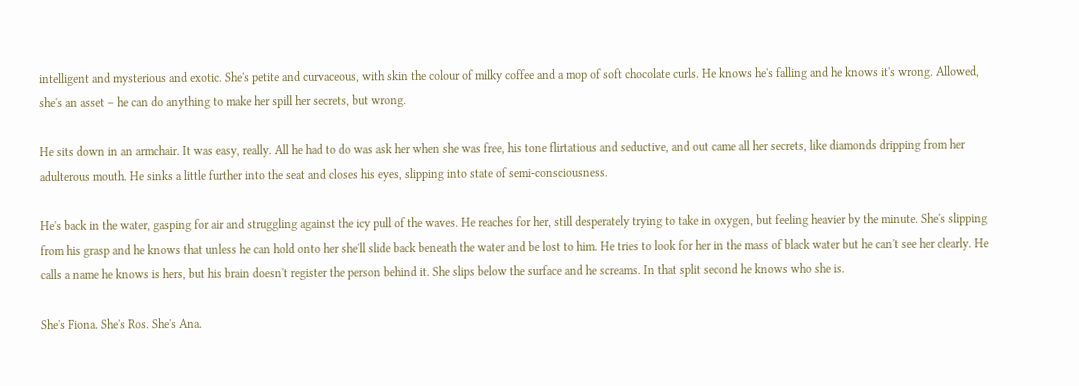intelligent and mysterious and exotic. She's petite and curvaceous, with skin the colour of milky coffee and a mop of soft chocolate curls. He knows he's falling and he knows it's wrong. Allowed, she's an asset – he can do anything to make her spill her secrets, but wrong.

He sits down in an armchair. It was easy, really. All he had to do was ask her when she was free, his tone flirtatious and seductive, and out came all her secrets, like diamonds dripping from her adulterous mouth. He sinks a little further into the seat and closes his eyes, slipping into state of semi-consciousness.

He's back in the water, gasping for air and struggling against the icy pull of the waves. He reaches for her, still desperately trying to take in oxygen, but feeling heavier by the minute. She's slipping from his grasp and he knows that unless he can hold onto her she'll slide back beneath the water and be lost to him. He tries to look for her in the mass of black water but he can't see her clearly. He calls a name he knows is hers, but his brain doesn't register the person behind it. She slips below the surface and he screams. In that split second he knows who she is.

She's Fiona. She's Ros. She's Ana.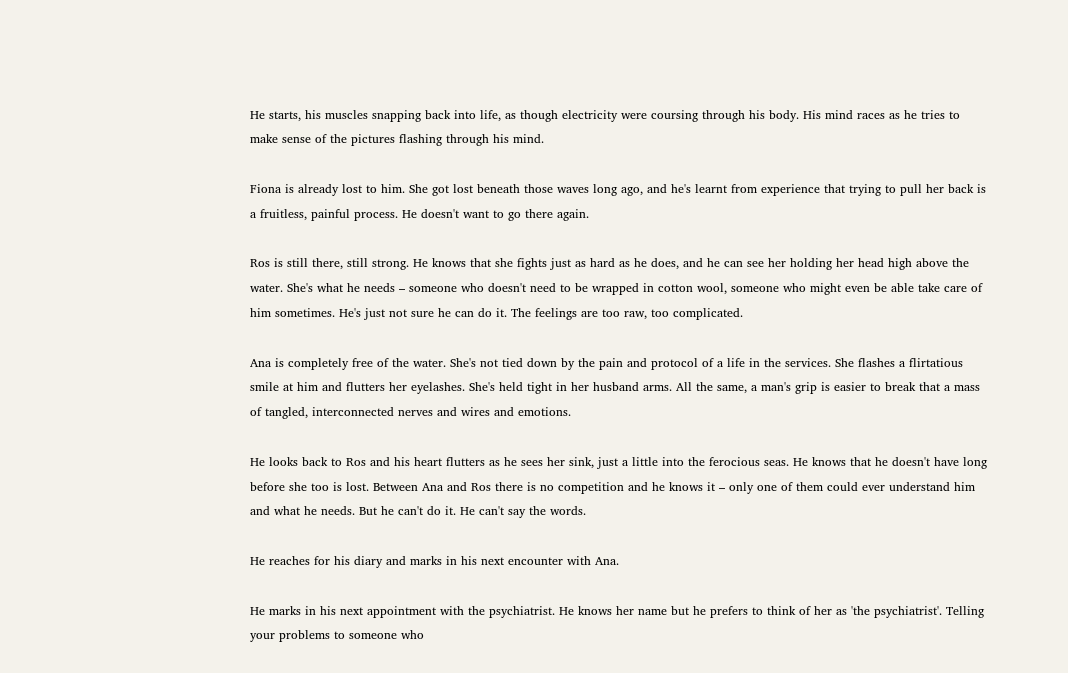He starts, his muscles snapping back into life, as though electricity were coursing through his body. His mind races as he tries to make sense of the pictures flashing through his mind.

Fiona is already lost to him. She got lost beneath those waves long ago, and he's learnt from experience that trying to pull her back is a fruitless, painful process. He doesn't want to go there again.

Ros is still there, still strong. He knows that she fights just as hard as he does, and he can see her holding her head high above the water. She's what he needs – someone who doesn't need to be wrapped in cotton wool, someone who might even be able take care of him sometimes. He's just not sure he can do it. The feelings are too raw, too complicated.

Ana is completely free of the water. She's not tied down by the pain and protocol of a life in the services. She flashes a flirtatious smile at him and flutters her eyelashes. She's held tight in her husband arms. All the same, a man's grip is easier to break that a mass of tangled, interconnected nerves and wires and emotions.

He looks back to Ros and his heart flutters as he sees her sink, just a little into the ferocious seas. He knows that he doesn't have long before she too is lost. Between Ana and Ros there is no competition and he knows it – only one of them could ever understand him and what he needs. But he can't do it. He can't say the words.

He reaches for his diary and marks in his next encounter with Ana.

He marks in his next appointment with the psychiatrist. He knows her name but he prefers to think of her as 'the psychiatrist'. Telling your problems to someone who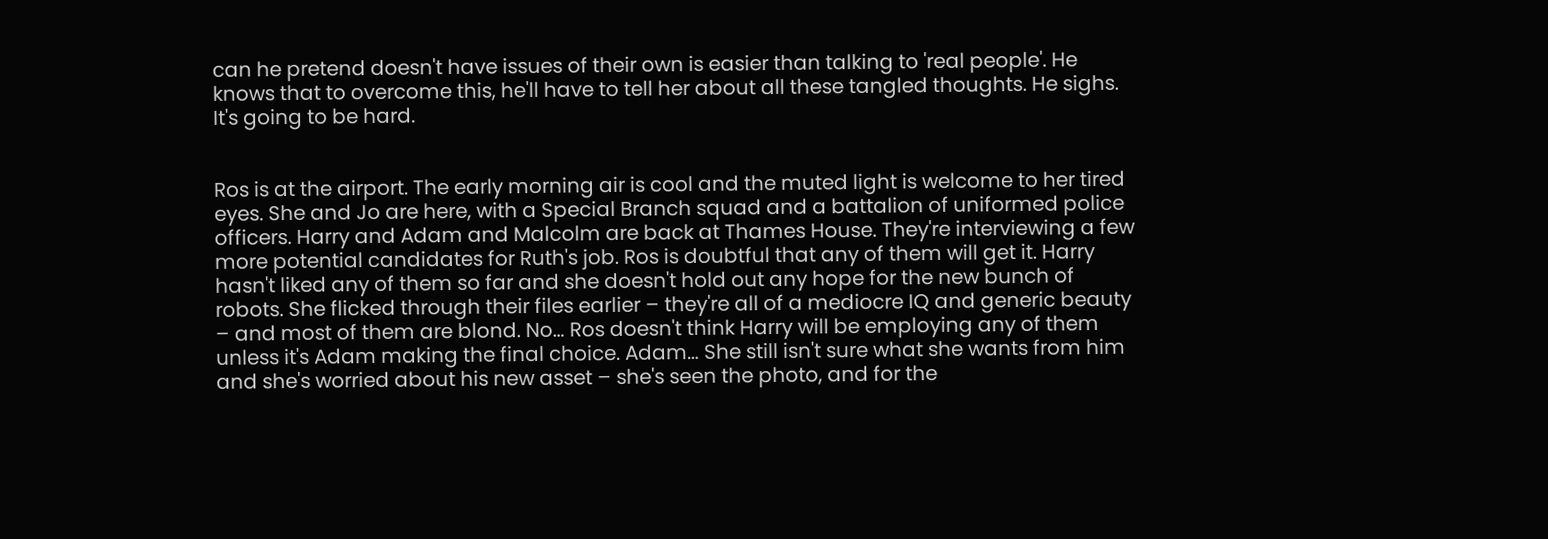can he pretend doesn't have issues of their own is easier than talking to 'real people'. He knows that to overcome this, he'll have to tell her about all these tangled thoughts. He sighs. It's going to be hard.


Ros is at the airport. The early morning air is cool and the muted light is welcome to her tired eyes. She and Jo are here, with a Special Branch squad and a battalion of uniformed police officers. Harry and Adam and Malcolm are back at Thames House. They're interviewing a few more potential candidates for Ruth's job. Ros is doubtful that any of them will get it. Harry hasn't liked any of them so far and she doesn't hold out any hope for the new bunch of robots. She flicked through their files earlier – they're all of a mediocre IQ and generic beauty – and most of them are blond. No… Ros doesn't think Harry will be employing any of them unless it's Adam making the final choice. Adam… She still isn't sure what she wants from him and she's worried about his new asset – she's seen the photo, and for the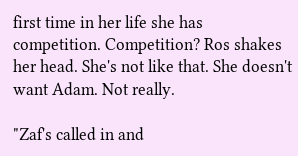first time in her life she has competition. Competition? Ros shakes her head. She's not like that. She doesn't want Adam. Not really.

"Zaf's called in and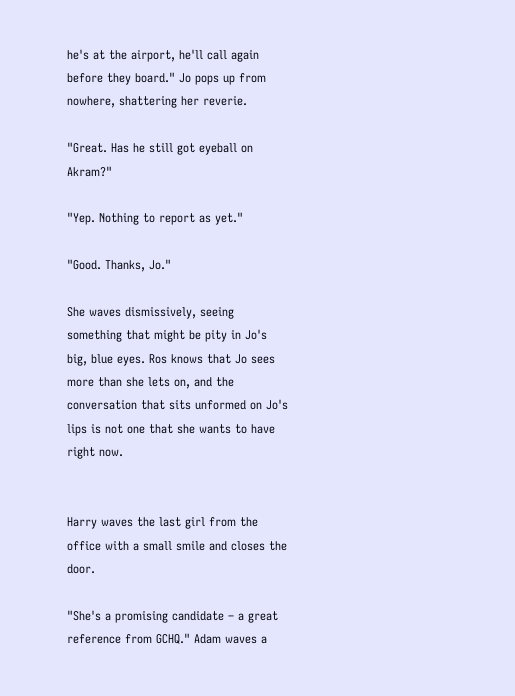he's at the airport, he'll call again before they board." Jo pops up from nowhere, shattering her reverie.

"Great. Has he still got eyeball on Akram?"

"Yep. Nothing to report as yet."

"Good. Thanks, Jo."

She waves dismissively, seeing something that might be pity in Jo's big, blue eyes. Ros knows that Jo sees more than she lets on, and the conversation that sits unformed on Jo's lips is not one that she wants to have right now.


Harry waves the last girl from the office with a small smile and closes the door.

"She's a promising candidate – a great reference from GCHQ." Adam waves a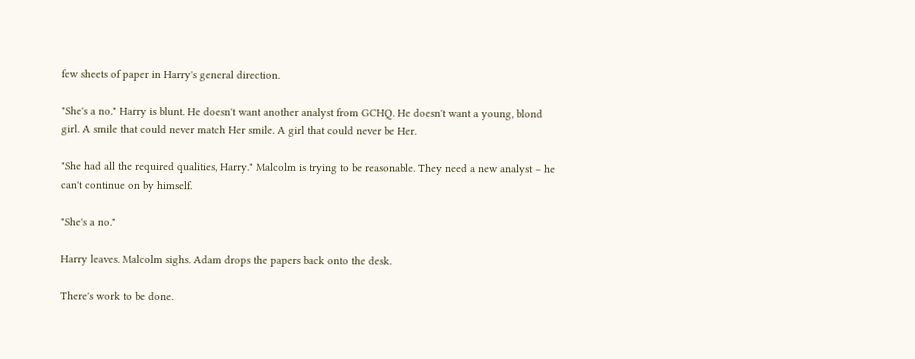few sheets of paper in Harry's general direction.

"She's a no." Harry is blunt. He doesn't want another analyst from GCHQ. He doesn't want a young, blond girl. A smile that could never match Her smile. A girl that could never be Her.

"She had all the required qualities, Harry." Malcolm is trying to be reasonable. They need a new analyst – he can't continue on by himself.

"She's a no."

Harry leaves. Malcolm sighs. Adam drops the papers back onto the desk.

There's work to be done.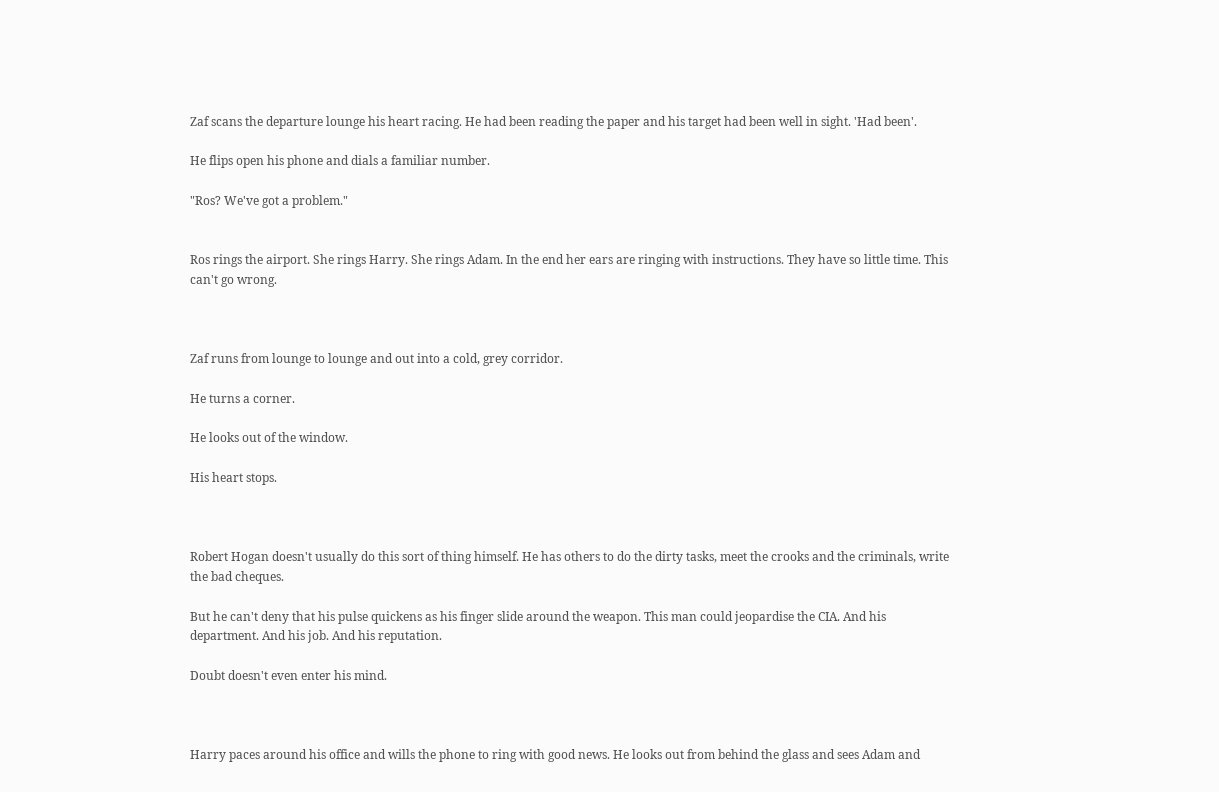Zaf scans the departure lounge his heart racing. He had been reading the paper and his target had been well in sight. 'Had been'.

He flips open his phone and dials a familiar number.

"Ros? We've got a problem."


Ros rings the airport. She rings Harry. She rings Adam. In the end her ears are ringing with instructions. They have so little time. This can't go wrong.



Zaf runs from lounge to lounge and out into a cold, grey corridor.

He turns a corner.

He looks out of the window.

His heart stops.



Robert Hogan doesn't usually do this sort of thing himself. He has others to do the dirty tasks, meet the crooks and the criminals, write the bad cheques.

But he can't deny that his pulse quickens as his finger slide around the weapon. This man could jeopardise the CIA. And his department. And his job. And his reputation.

Doubt doesn't even enter his mind.



Harry paces around his office and wills the phone to ring with good news. He looks out from behind the glass and sees Adam and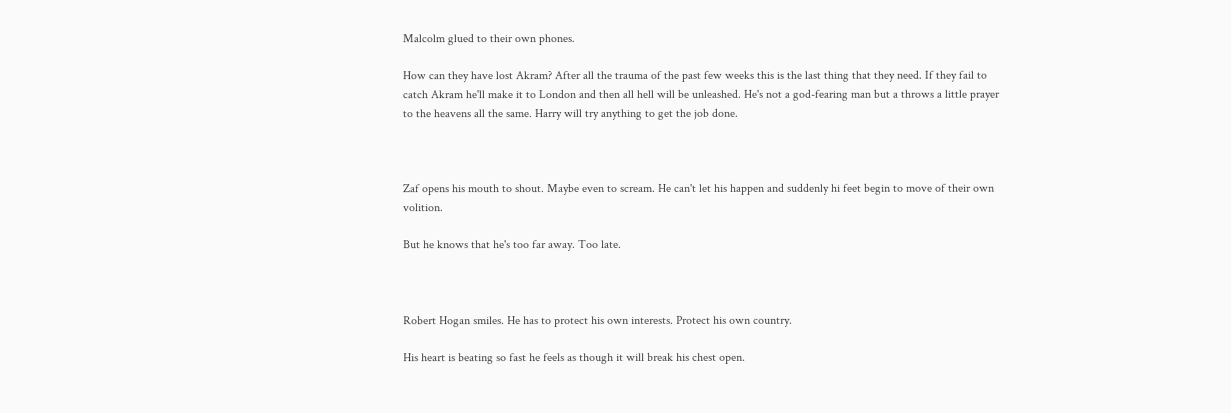Malcolm glued to their own phones.

How can they have lost Akram? After all the trauma of the past few weeks this is the last thing that they need. If they fail to catch Akram he'll make it to London and then all hell will be unleashed. He's not a god-fearing man but a throws a little prayer to the heavens all the same. Harry will try anything to get the job done.



Zaf opens his mouth to shout. Maybe even to scream. He can't let his happen and suddenly hi feet begin to move of their own volition.

But he knows that he's too far away. Too late.



Robert Hogan smiles. He has to protect his own interests. Protect his own country.

His heart is beating so fast he feels as though it will break his chest open.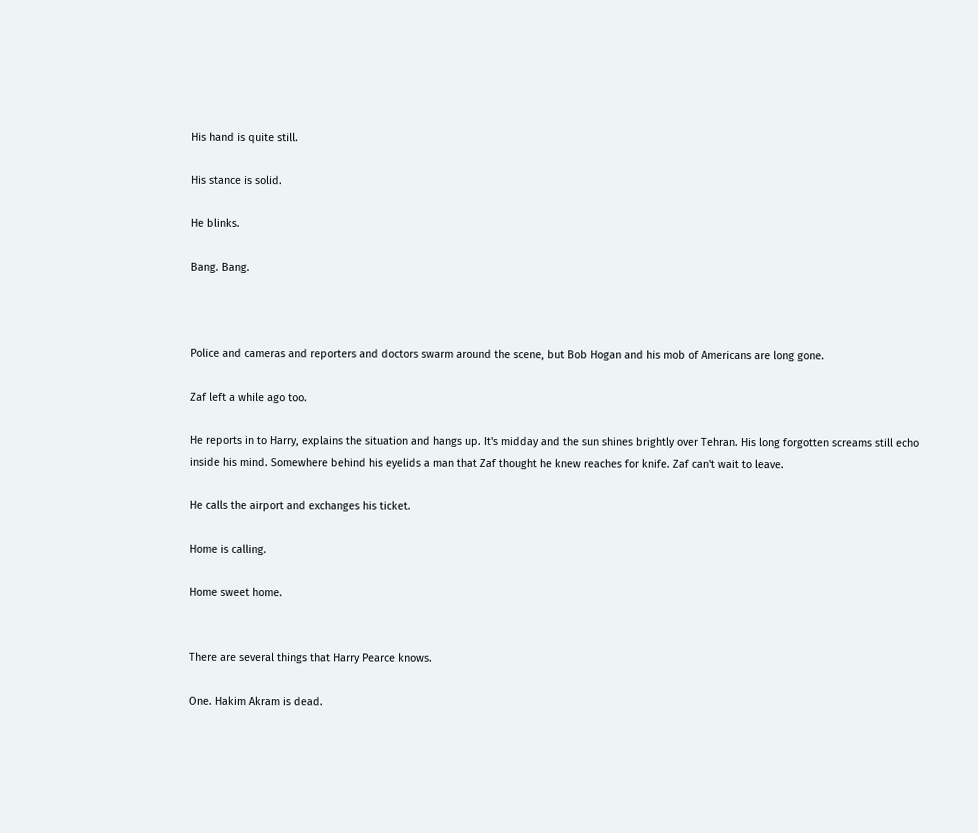His hand is quite still.

His stance is solid.

He blinks.

Bang. Bang.



Police and cameras and reporters and doctors swarm around the scene, but Bob Hogan and his mob of Americans are long gone.

Zaf left a while ago too.

He reports in to Harry, explains the situation and hangs up. It's midday and the sun shines brightly over Tehran. His long forgotten screams still echo inside his mind. Somewhere behind his eyelids a man that Zaf thought he knew reaches for knife. Zaf can't wait to leave.

He calls the airport and exchanges his ticket.

Home is calling.

Home sweet home.


There are several things that Harry Pearce knows.

One. Hakim Akram is dead.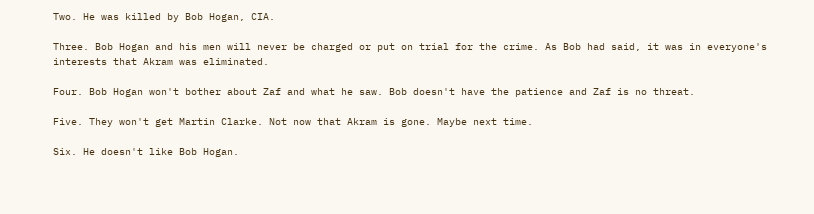Two. He was killed by Bob Hogan, CIA.

Three. Bob Hogan and his men will never be charged or put on trial for the crime. As Bob had said, it was in everyone's interests that Akram was eliminated.

Four. Bob Hogan won't bother about Zaf and what he saw. Bob doesn't have the patience and Zaf is no threat.

Five. They won't get Martin Clarke. Not now that Akram is gone. Maybe next time.

Six. He doesn't like Bob Hogan.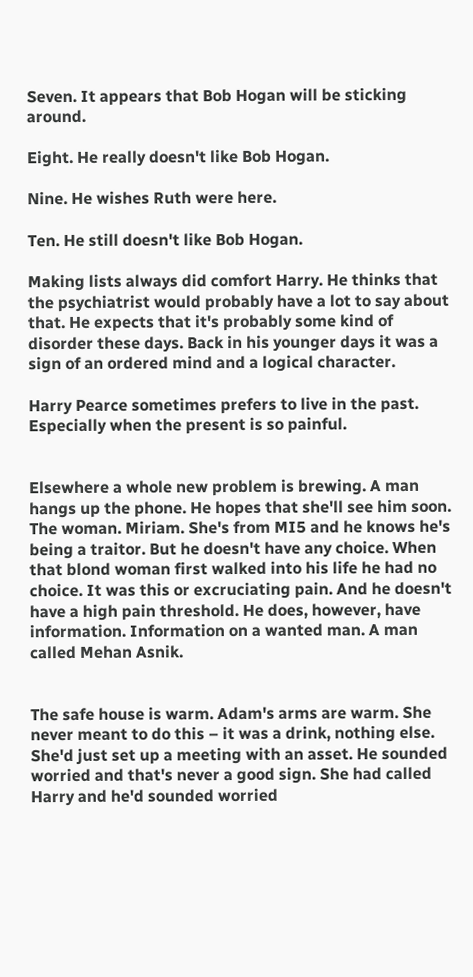Seven. It appears that Bob Hogan will be sticking around.

Eight. He really doesn't like Bob Hogan.

Nine. He wishes Ruth were here.

Ten. He still doesn't like Bob Hogan.

Making lists always did comfort Harry. He thinks that the psychiatrist would probably have a lot to say about that. He expects that it's probably some kind of disorder these days. Back in his younger days it was a sign of an ordered mind and a logical character.

Harry Pearce sometimes prefers to live in the past. Especially when the present is so painful.


Elsewhere a whole new problem is brewing. A man hangs up the phone. He hopes that she'll see him soon. The woman. Miriam. She's from MI5 and he knows he's being a traitor. But he doesn't have any choice. When that blond woman first walked into his life he had no choice. It was this or excruciating pain. And he doesn't have a high pain threshold. He does, however, have information. Information on a wanted man. A man called Mehan Asnik.


The safe house is warm. Adam's arms are warm. She never meant to do this – it was a drink, nothing else. She'd just set up a meeting with an asset. He sounded worried and that's never a good sign. She had called Harry and he'd sounded worried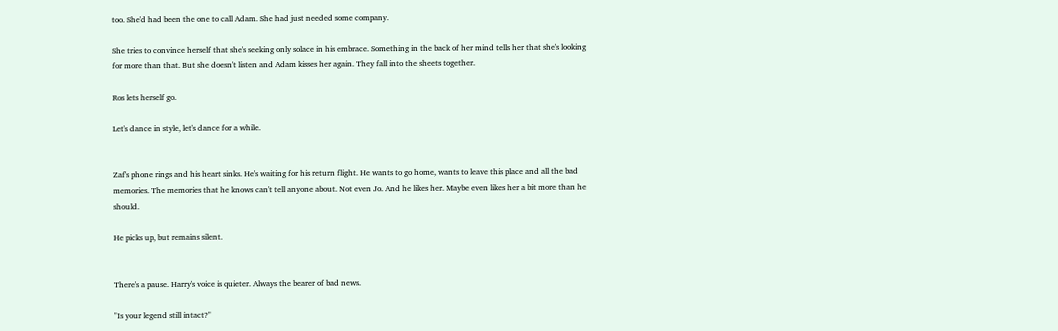too. She'd had been the one to call Adam. She had just needed some company.

She tries to convince herself that she's seeking only solace in his embrace. Something in the back of her mind tells her that she's looking for more than that. But she doesn't listen and Adam kisses her again. They fall into the sheets together.

Ros lets herself go.

Let's dance in style, let's dance for a while.


Zaf's phone rings and his heart sinks. He's waiting for his return flight. He wants to go home, wants to leave this place and all the bad memories. The memories that he knows can't tell anyone about. Not even Jo. And he likes her. Maybe even likes her a bit more than he should.

He picks up, but remains silent.


There's a pause. Harry's voice is quieter. Always the bearer of bad news.

"Is your legend still intact?"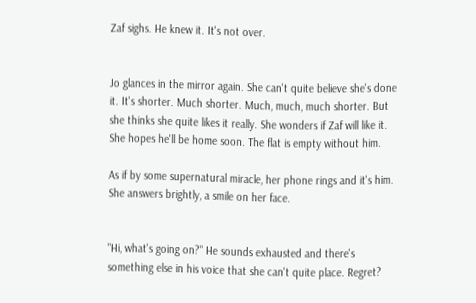Zaf sighs. He knew it. It's not over.


Jo glances in the mirror again. She can't quite believe she's done it. It's shorter. Much shorter. Much, much, much shorter. But she thinks she quite likes it really. She wonders if Zaf will like it. She hopes he'll be home soon. The flat is empty without him.

As if by some supernatural miracle, her phone rings and it's him. She answers brightly, a smile on her face.


"Hi, what's going on?" He sounds exhausted and there's something else in his voice that she can't quite place. Regret?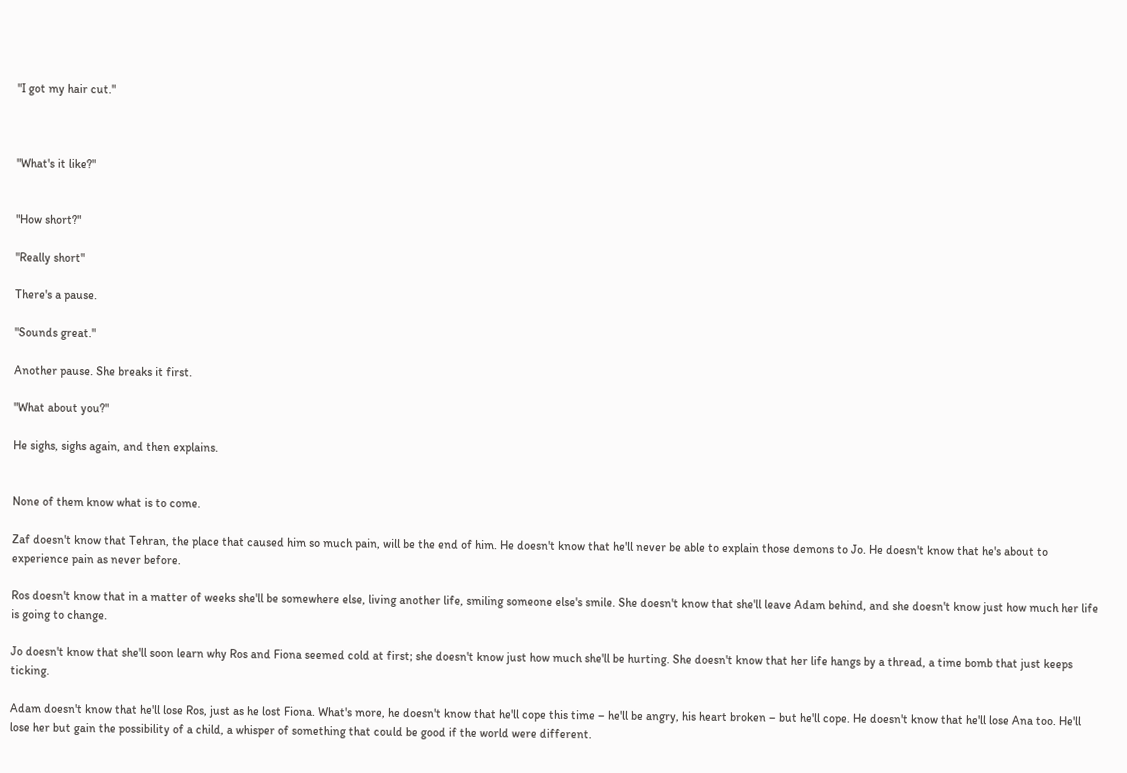"I got my hair cut."



"What's it like?"


"How short?"

"Really short"

There's a pause.

"Sounds great."

Another pause. She breaks it first.

"What about you?"

He sighs, sighs again, and then explains.


None of them know what is to come.

Zaf doesn't know that Tehran, the place that caused him so much pain, will be the end of him. He doesn't know that he'll never be able to explain those demons to Jo. He doesn't know that he's about to experience pain as never before.

Ros doesn't know that in a matter of weeks she'll be somewhere else, living another life, smiling someone else's smile. She doesn't know that she'll leave Adam behind, and she doesn't know just how much her life is going to change.

Jo doesn't know that she'll soon learn why Ros and Fiona seemed cold at first; she doesn't know just how much she'll be hurting. She doesn't know that her life hangs by a thread, a time bomb that just keeps ticking.

Adam doesn't know that he'll lose Ros, just as he lost Fiona. What's more, he doesn't know that he'll cope this time – he'll be angry, his heart broken – but he'll cope. He doesn't know that he'll lose Ana too. He'll lose her but gain the possibility of a child, a whisper of something that could be good if the world were different.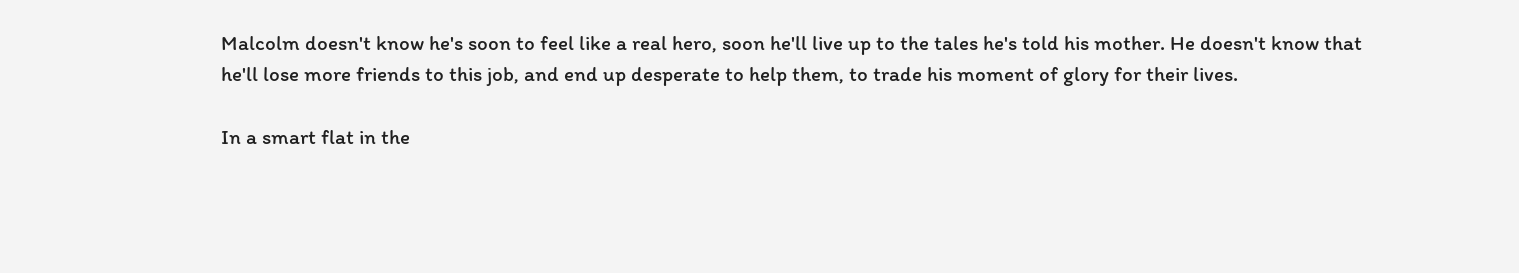Malcolm doesn't know he's soon to feel like a real hero, soon he'll live up to the tales he's told his mother. He doesn't know that he'll lose more friends to this job, and end up desperate to help them, to trade his moment of glory for their lives.

In a smart flat in the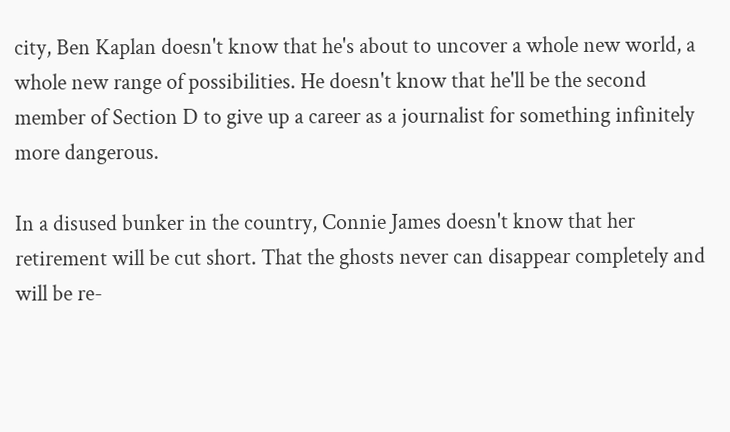city, Ben Kaplan doesn't know that he's about to uncover a whole new world, a whole new range of possibilities. He doesn't know that he'll be the second member of Section D to give up a career as a journalist for something infinitely more dangerous.

In a disused bunker in the country, Connie James doesn't know that her retirement will be cut short. That the ghosts never can disappear completely and will be re-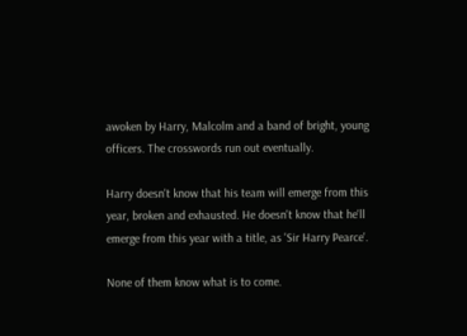awoken by Harry, Malcolm and a band of bright, young officers. The crosswords run out eventually.

Harry doesn't know that his team will emerge from this year, broken and exhausted. He doesn't know that he'll emerge from this year with a title, as 'Sir Harry Pearce'.

None of them know what is to come.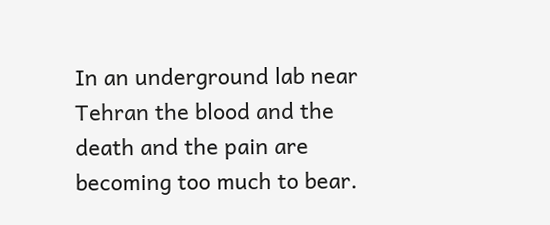In an underground lab near Tehran the blood and the death and the pain are becoming too much to bear.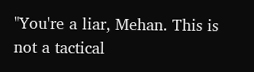"You're a liar, Mehan. This is not a tactical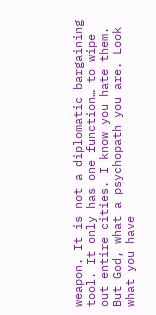weapon. It is not a diplomatic bargaining tool. It only has one function… to wipe out entire cities. I know you hate them. But God, what a psychopath you are. Look what you have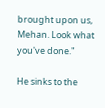brought upon us, Mehan. Look what you've done."

He sinks to the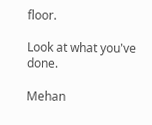floor.

Look at what you've done.

Mehan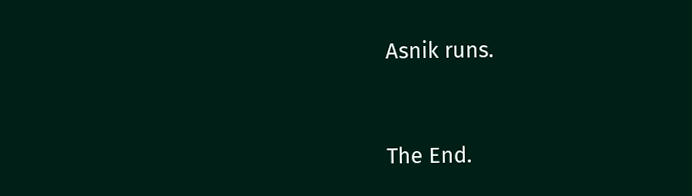Asnik runs.


The End.